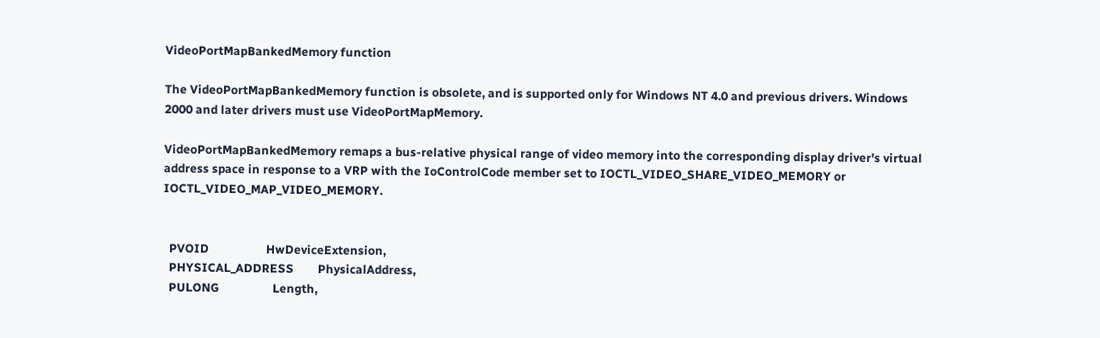VideoPortMapBankedMemory function

The VideoPortMapBankedMemory function is obsolete, and is supported only for Windows NT 4.0 and previous drivers. Windows 2000 and later drivers must use VideoPortMapMemory.

VideoPortMapBankedMemory remaps a bus-relative physical range of video memory into the corresponding display driver's virtual address space in response to a VRP with the IoControlCode member set to IOCTL_VIDEO_SHARE_VIDEO_MEMORY or IOCTL_VIDEO_MAP_VIDEO_MEMORY.


  PVOID                   HwDeviceExtension,
  PHYSICAL_ADDRESS        PhysicalAddress,
  PULONG                  Length,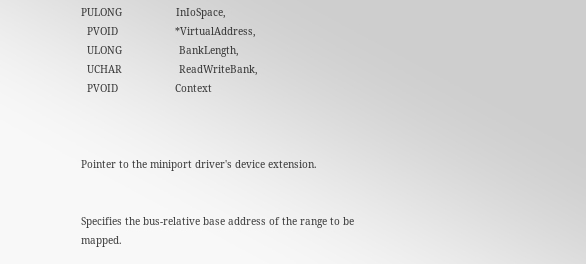PULONG                  InIoSpace,
  PVOID                   *VirtualAddress,
  ULONG                   BankLength,
  UCHAR                   ReadWriteBank,
  PVOID                   Context



Pointer to the miniport driver's device extension.


Specifies the bus-relative base address of the range to be mapped.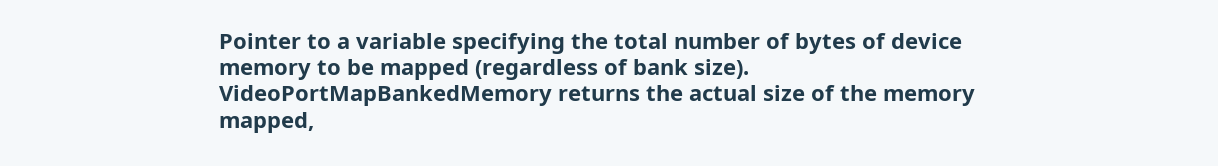Pointer to a variable specifying the total number of bytes of device memory to be mapped (regardless of bank size). VideoPortMapBankedMemory returns the actual size of the memory mapped,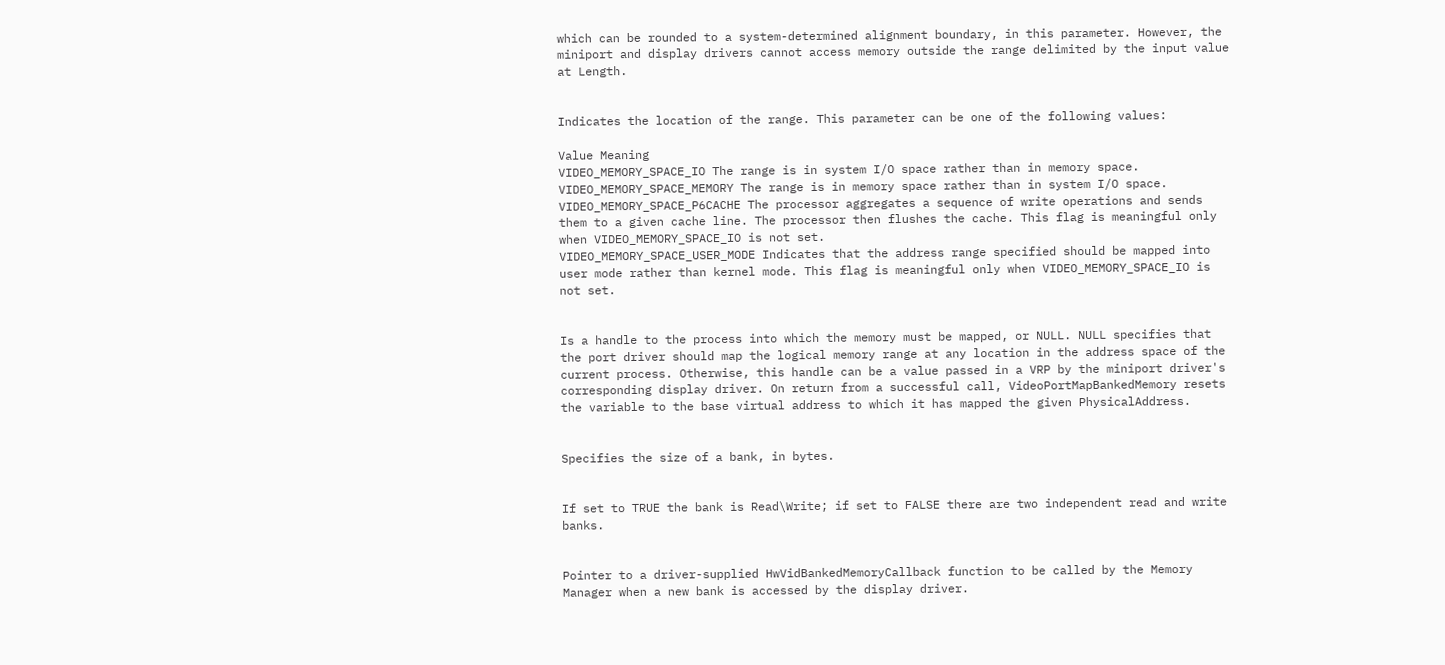which can be rounded to a system-determined alignment boundary, in this parameter. However, the miniport and display drivers cannot access memory outside the range delimited by the input value at Length.


Indicates the location of the range. This parameter can be one of the following values:

Value Meaning
VIDEO_MEMORY_SPACE_IO The range is in system I/O space rather than in memory space.
VIDEO_MEMORY_SPACE_MEMORY The range is in memory space rather than in system I/O space.
VIDEO_MEMORY_SPACE_P6CACHE The processor aggregates a sequence of write operations and sends them to a given cache line. The processor then flushes the cache. This flag is meaningful only when VIDEO_MEMORY_SPACE_IO is not set.
VIDEO_MEMORY_SPACE_USER_MODE Indicates that the address range specified should be mapped into user mode rather than kernel mode. This flag is meaningful only when VIDEO_MEMORY_SPACE_IO is not set.


Is a handle to the process into which the memory must be mapped, or NULL. NULL specifies that the port driver should map the logical memory range at any location in the address space of the current process. Otherwise, this handle can be a value passed in a VRP by the miniport driver's corresponding display driver. On return from a successful call, VideoPortMapBankedMemory resets the variable to the base virtual address to which it has mapped the given PhysicalAddress.


Specifies the size of a bank, in bytes.


If set to TRUE the bank is Read\Write; if set to FALSE there are two independent read and write banks.


Pointer to a driver-supplied HwVidBankedMemoryCallback function to be called by the Memory Manager when a new bank is accessed by the display driver.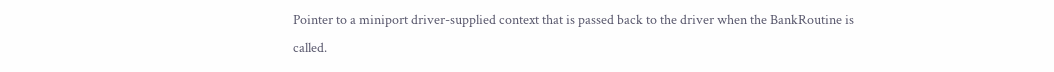Pointer to a miniport driver-supplied context that is passed back to the driver when the BankRoutine is called.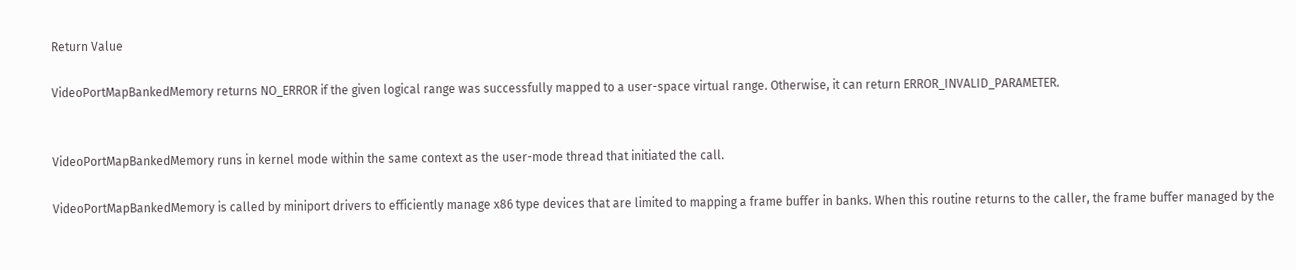Return Value

VideoPortMapBankedMemory returns NO_ERROR if the given logical range was successfully mapped to a user-space virtual range. Otherwise, it can return ERROR_INVALID_PARAMETER.


VideoPortMapBankedMemory runs in kernel mode within the same context as the user-mode thread that initiated the call.

VideoPortMapBankedMemory is called by miniport drivers to efficiently manage x86 type devices that are limited to mapping a frame buffer in banks. When this routine returns to the caller, the frame buffer managed by the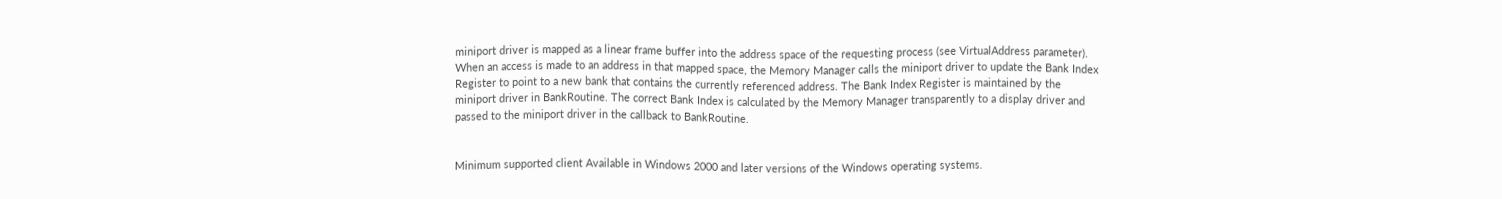miniport driver is mapped as a linear frame buffer into the address space of the requesting process (see VirtualAddress parameter). When an access is made to an address in that mapped space, the Memory Manager calls the miniport driver to update the Bank Index Register to point to a new bank that contains the currently referenced address. The Bank Index Register is maintained by the miniport driver in BankRoutine. The correct Bank Index is calculated by the Memory Manager transparently to a display driver and passed to the miniport driver in the callback to BankRoutine.


Minimum supported client Available in Windows 2000 and later versions of the Windows operating systems.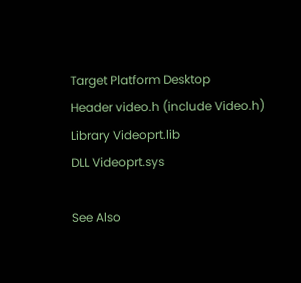Target Platform Desktop
Header video.h (include Video.h)
Library Videoprt.lib
DLL Videoprt.sys

See Also